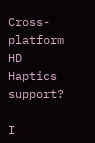Cross-platform HD Haptics support?

I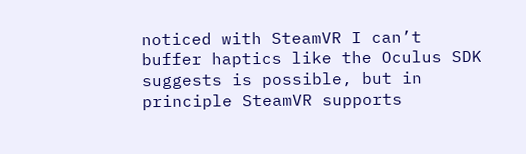noticed with SteamVR I can’t buffer haptics like the Oculus SDK suggests is possible, but in principle SteamVR supports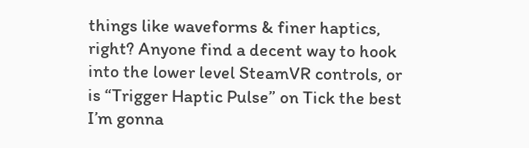things like waveforms & finer haptics, right? Anyone find a decent way to hook into the lower level SteamVR controls, or is “Trigger Haptic Pulse” on Tick the best I’m gonna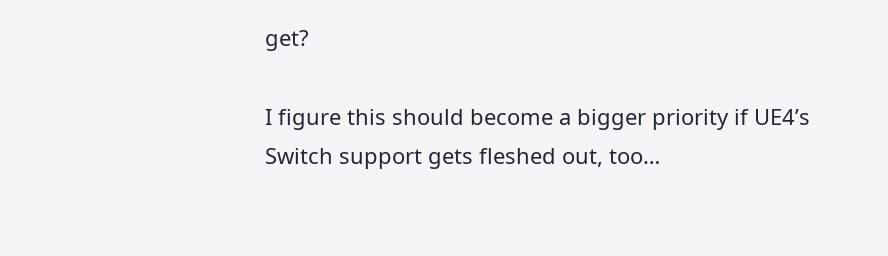get?

I figure this should become a bigger priority if UE4’s Switch support gets fleshed out, too…